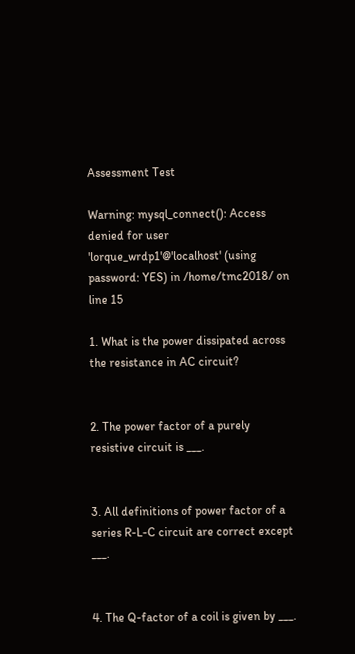Assessment Test

Warning: mysql_connect(): Access denied for user 'lorque_wrdp1'@'localhost' (using password: YES) in /home/tmc2018/ on line 15

1. What is the power dissipated across the resistance in AC circuit?


2. The power factor of a purely resistive circuit is ___.


3. All definitions of power factor of a series R-L-C circuit are correct except ___.


4. The Q-factor of a coil is given by ___.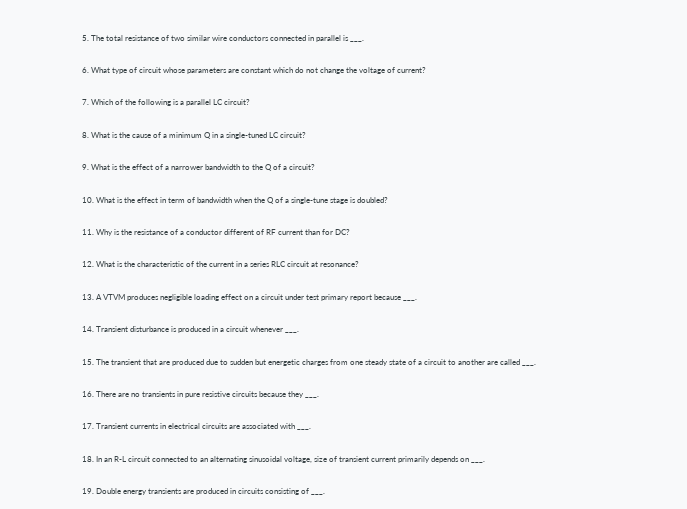5. The total resistance of two similar wire conductors connected in parallel is ___.


6. What type of circuit whose parameters are constant which do not change the voltage of current?


7. Which of the following is a parallel LC circuit?


8. What is the cause of a minimum Q in a single-tuned LC circuit?


9. What is the effect of a narrower bandwidth to the Q of a circuit?


10. What is the effect in term of bandwidth when the Q of a single-tune stage is doubled?


11. Why is the resistance of a conductor different of RF current than for DC?


12. What is the characteristic of the current in a series RLC circuit at resonance?


13. A VTVM produces negligible loading effect on a circuit under test primary report because ___.


14. Transient disturbance is produced in a circuit whenever ___.


15. The transient that are produced due to sudden but energetic charges from one steady state of a circuit to another are called ___.


16. There are no transients in pure resistive circuits because they ___.


17. Transient currents in electrical circuits are associated with ___.


18. In an R-L circuit connected to an alternating sinusoidal voltage, size of transient current primarily depends on ___.


19. Double energy transients are produced in circuits consisting of ___.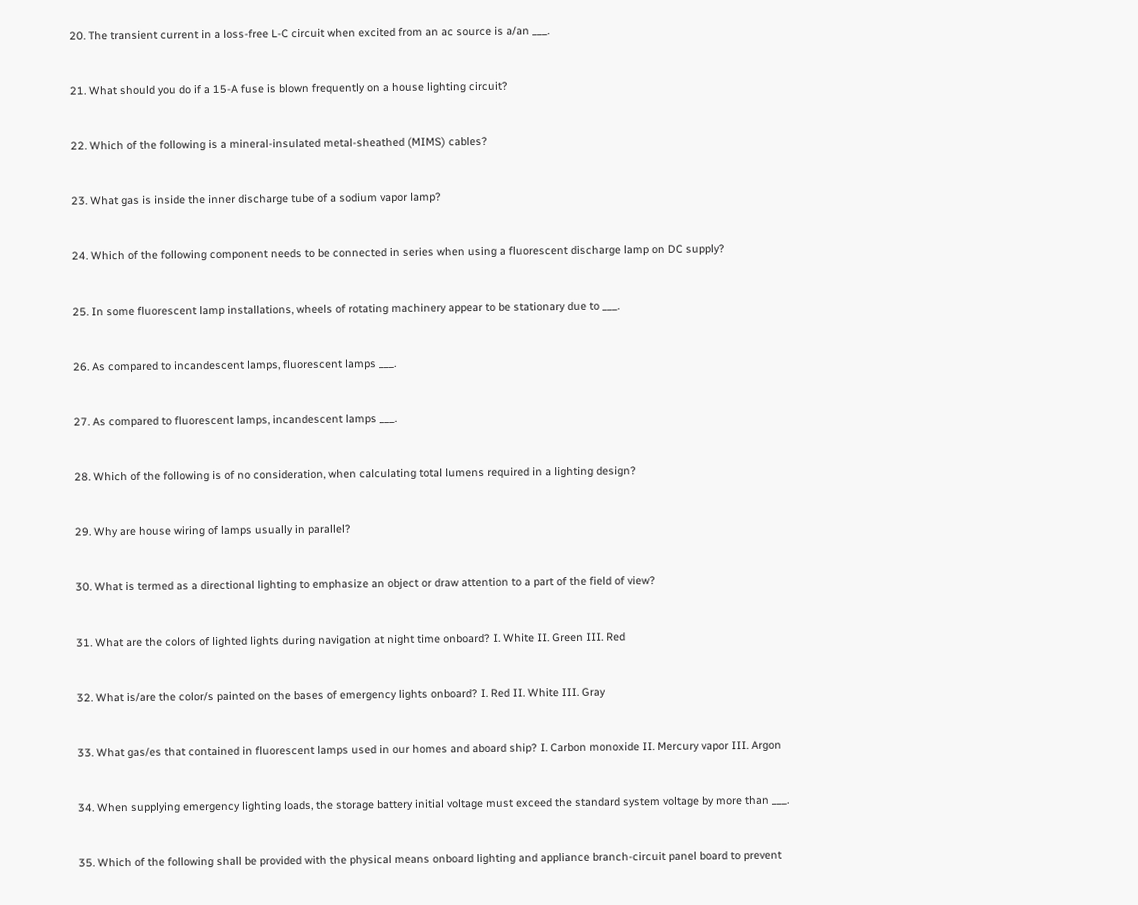20. The transient current in a loss-free L-C circuit when excited from an ac source is a/an ___.


21. What should you do if a 15-A fuse is blown frequently on a house lighting circuit?


22. Which of the following is a mineral-insulated metal-sheathed (MIMS) cables?


23. What gas is inside the inner discharge tube of a sodium vapor lamp?


24. Which of the following component needs to be connected in series when using a fluorescent discharge lamp on DC supply?


25. In some fluorescent lamp installations, wheels of rotating machinery appear to be stationary due to ___.


26. As compared to incandescent lamps, fluorescent lamps ___.


27. As compared to fluorescent lamps, incandescent lamps ___.


28. Which of the following is of no consideration, when calculating total lumens required in a lighting design?


29. Why are house wiring of lamps usually in parallel?


30. What is termed as a directional lighting to emphasize an object or draw attention to a part of the field of view?


31. What are the colors of lighted lights during navigation at night time onboard? I. White II. Green III. Red


32. What is/are the color/s painted on the bases of emergency lights onboard? I. Red II. White III. Gray


33. What gas/es that contained in fluorescent lamps used in our homes and aboard ship? I. Carbon monoxide II. Mercury vapor III. Argon


34. When supplying emergency lighting loads, the storage battery initial voltage must exceed the standard system voltage by more than ___.


35. Which of the following shall be provided with the physical means onboard lighting and appliance branch-circuit panel board to prevent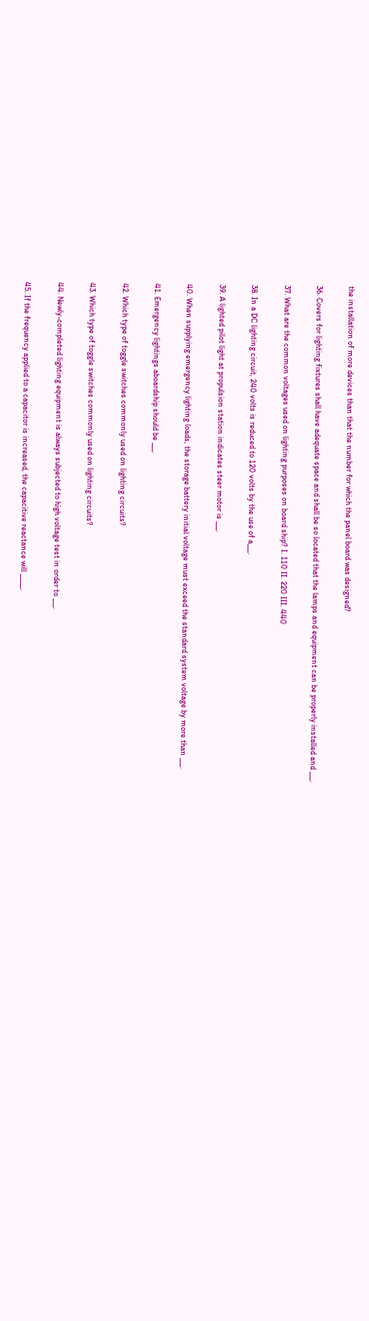the installation of more devices than that the number for which the panel board was designed?


36. Covers for lighting fixtures shall have adequate space and shall be so located that the lamps and equipment can be properly installed and ___.


37. What are the common voltages used on lighting purposes on board ship? I. 110 II. 220 III. 440


38. In a DC lighting circuit, 240 volts is reduced to 120 volts by the use of a___.


39. A lighted pilot light at propulsion station indicates steer motor is ___.


40. When supplying emergency lighting loads, the storage battery initial voltage must exceed the standard system voltage by more than ___.


41. Emergency lightings aboardship should be ___.


42. Which type of toggle switches commonly used on lighting circuits?


43. Which type of toggle switches commonly used on lighting circuits?


44. Newly-completed lighting equipment is always subjected to high voltage test in order to ___.


45. If the frequency applied to a capacitor is increased, the capacitive reactance will _____.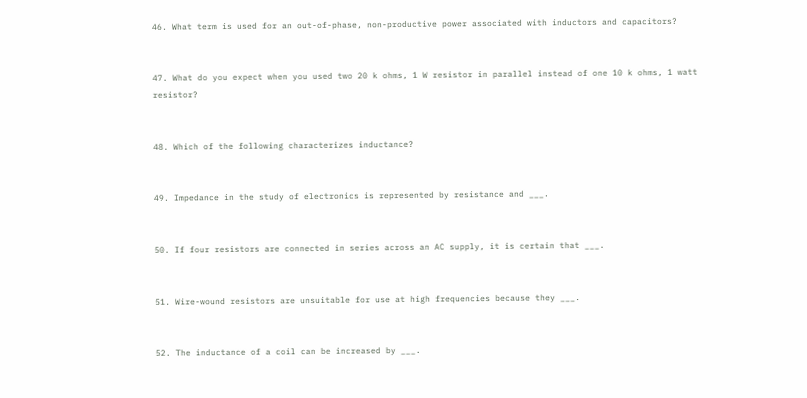46. What term is used for an out-of-phase, non-productive power associated with inductors and capacitors?


47. What do you expect when you used two 20 k ohms, 1 W resistor in parallel instead of one 10 k ohms, 1 watt resistor?


48. Which of the following characterizes inductance?


49. Impedance in the study of electronics is represented by resistance and ___.


50. If four resistors are connected in series across an AC supply, it is certain that ___.


51. Wire-wound resistors are unsuitable for use at high frequencies because they ___.


52. The inductance of a coil can be increased by ___.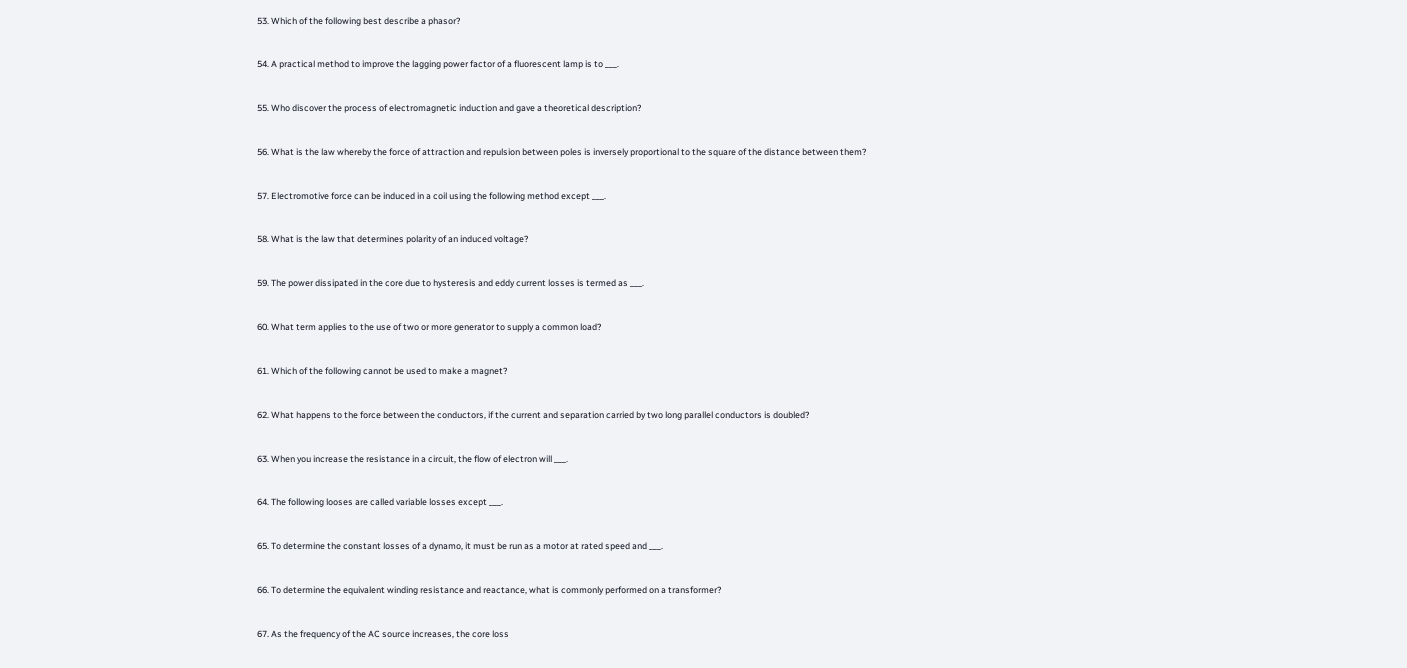53. Which of the following best describe a phasor?


54. A practical method to improve the lagging power factor of a fluorescent lamp is to ___.


55. Who discover the process of electromagnetic induction and gave a theoretical description?


56. What is the law whereby the force of attraction and repulsion between poles is inversely proportional to the square of the distance between them?


57. Electromotive force can be induced in a coil using the following method except ___.


58. What is the law that determines polarity of an induced voltage?


59. The power dissipated in the core due to hysteresis and eddy current losses is termed as ___.


60. What term applies to the use of two or more generator to supply a common load?


61. Which of the following cannot be used to make a magnet?


62. What happens to the force between the conductors, if the current and separation carried by two long parallel conductors is doubled?


63. When you increase the resistance in a circuit, the flow of electron will ___.


64. The following looses are called variable losses except ___.


65. To determine the constant losses of a dynamo, it must be run as a motor at rated speed and ___.


66. To determine the equivalent winding resistance and reactance, what is commonly performed on a transformer?


67. As the frequency of the AC source increases, the core loss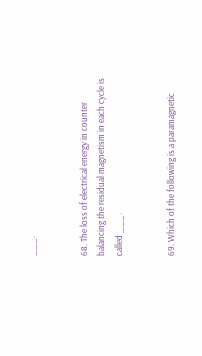___.


68. The loss of electrical energy in counter balancing the residual magnetism in each cycle is called ___.


69. Which of the following is a paramagnetic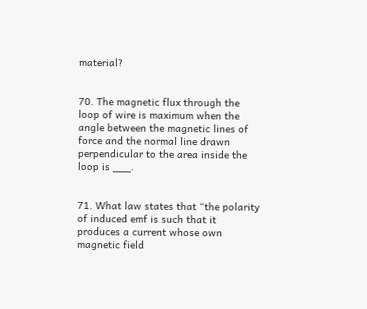material?


70. The magnetic flux through the loop of wire is maximum when the angle between the magnetic lines of force and the normal line drawn perpendicular to the area inside the loop is ___.


71. What law states that “the polarity of induced emf is such that it produces a current whose own magnetic field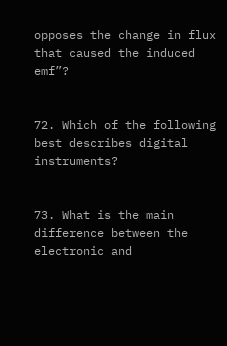opposes the change in flux that caused the induced emf”?


72. Which of the following best describes digital instruments?


73. What is the main difference between the electronic and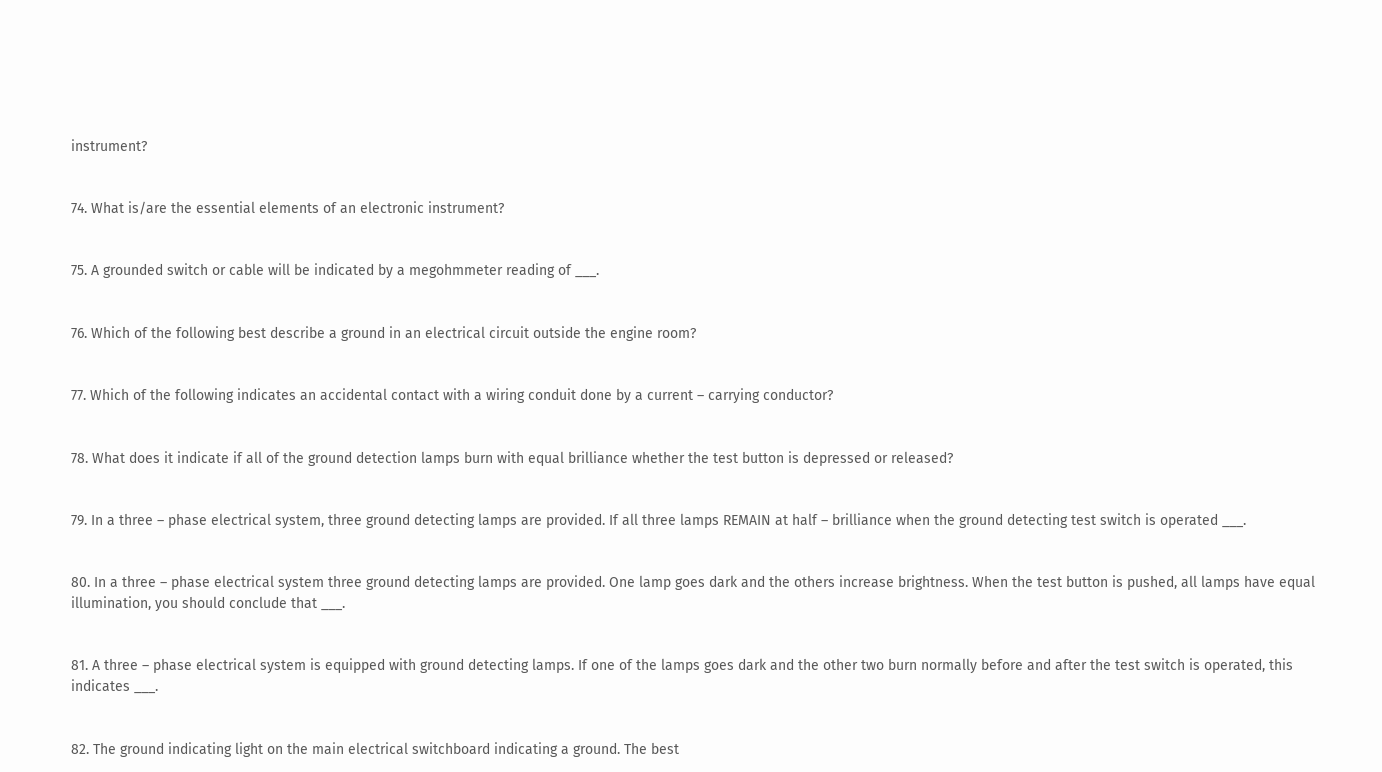instrument?


74. What is/are the essential elements of an electronic instrument?


75. A grounded switch or cable will be indicated by a megohmmeter reading of ___.


76. Which of the following best describe a ground in an electrical circuit outside the engine room?


77. Which of the following indicates an accidental contact with a wiring conduit done by a current – carrying conductor?


78. What does it indicate if all of the ground detection lamps burn with equal brilliance whether the test button is depressed or released?


79. In a three – phase electrical system, three ground detecting lamps are provided. If all three lamps REMAIN at half – brilliance when the ground detecting test switch is operated ___.


80. In a three – phase electrical system three ground detecting lamps are provided. One lamp goes dark and the others increase brightness. When the test button is pushed, all lamps have equal illumination, you should conclude that ___.


81. A three – phase electrical system is equipped with ground detecting lamps. If one of the lamps goes dark and the other two burn normally before and after the test switch is operated, this indicates ___.


82. The ground indicating light on the main electrical switchboard indicating a ground. The best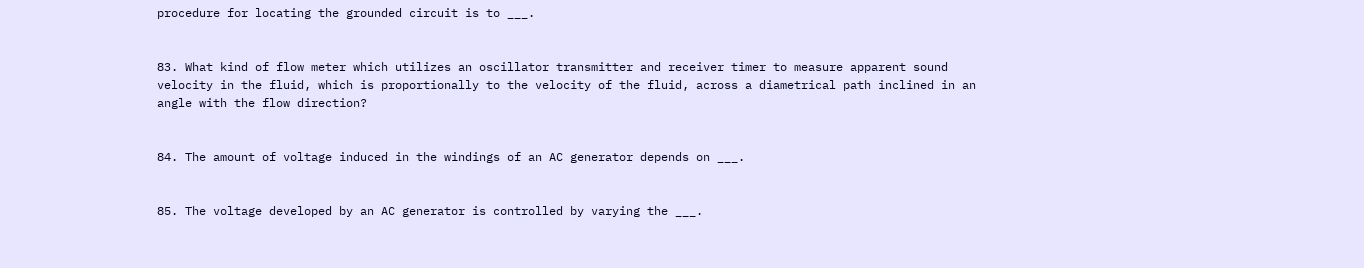procedure for locating the grounded circuit is to ___.


83. What kind of flow meter which utilizes an oscillator transmitter and receiver timer to measure apparent sound velocity in the fluid, which is proportionally to the velocity of the fluid, across a diametrical path inclined in an angle with the flow direction?


84. The amount of voltage induced in the windings of an AC generator depends on ___.


85. The voltage developed by an AC generator is controlled by varying the ___.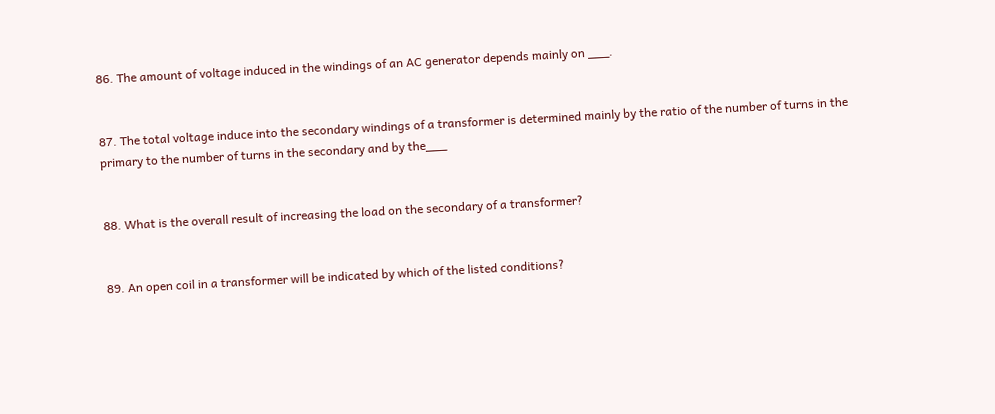86. The amount of voltage induced in the windings of an AC generator depends mainly on ___.


87. The total voltage induce into the secondary windings of a transformer is determined mainly by the ratio of the number of turns in the primary to the number of turns in the secondary and by the___


88. What is the overall result of increasing the load on the secondary of a transformer?


89. An open coil in a transformer will be indicated by which of the listed conditions?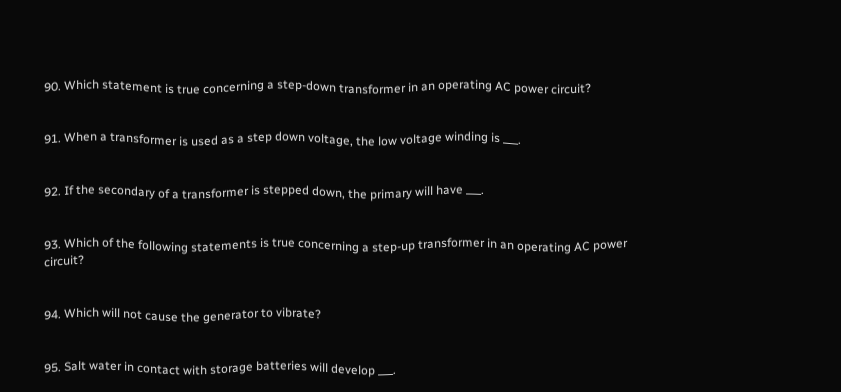90. Which statement is true concerning a step-down transformer in an operating AC power circuit?


91. When a transformer is used as a step down voltage, the low voltage winding is ___.


92. If the secondary of a transformer is stepped down, the primary will have ___.


93. Which of the following statements is true concerning a step-up transformer in an operating AC power circuit?


94. Which will not cause the generator to vibrate?


95. Salt water in contact with storage batteries will develop ___.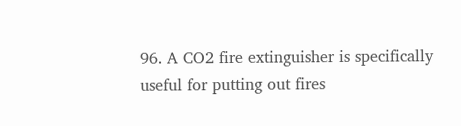96. A CO2 fire extinguisher is specifically useful for putting out fires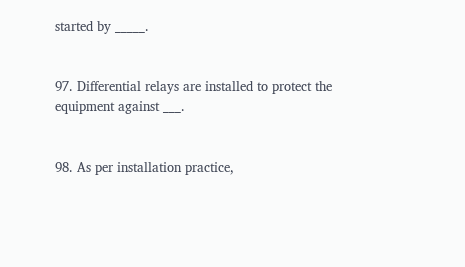started by _____.


97. Differential relays are installed to protect the equipment against ___.


98. As per installation practice,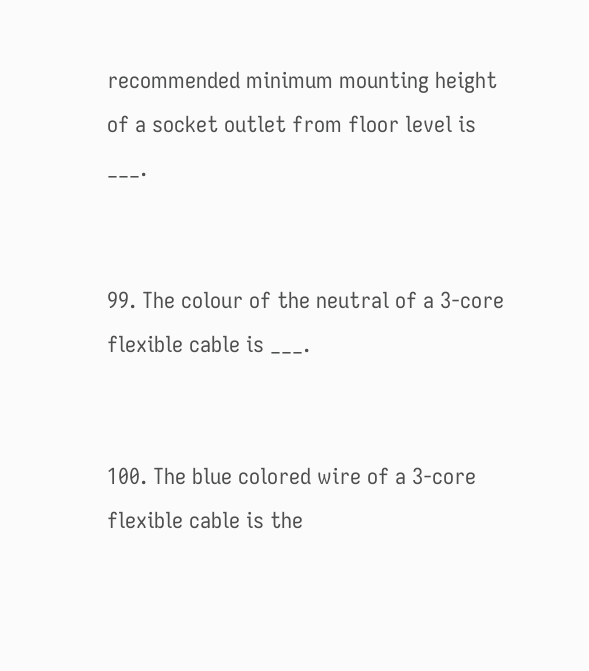recommended minimum mounting height of a socket outlet from floor level is ___.


99. The colour of the neutral of a 3-core flexible cable is ___.


100. The blue colored wire of a 3-core flexible cable is the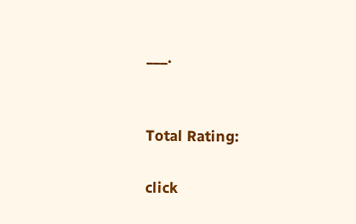___.


Total Rating:

click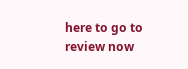here to go to review now